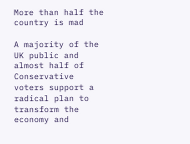More than half the country is mad

A majority of the UK public and almost half of Conservative voters support a radical plan to transform the economy and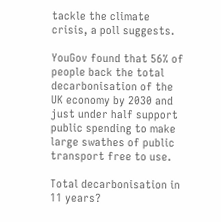tackle the climate crisis, a poll suggests.

YouGov found that 56% of people back the total decarbonisation of the UK economy by 2030 and just under half support public spending to make large swathes of public transport free to use.

Total decarbonisation in 11 years?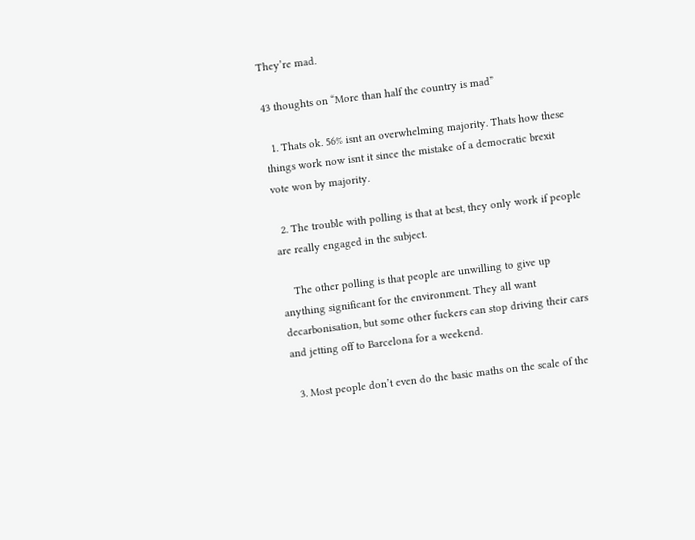They’re mad.

43 thoughts on “More than half the country is mad”

  1. Thats ok. 56% isnt an overwhelming majority. Thats how these things work now isnt it since the mistake of a democratic brexit vote won by majority.

  2. The trouble with polling is that at best, they only work if people are really engaged in the subject.

    The other polling is that people are unwilling to give up anything significant for the environment. They all want decarbonisation, but some other fuckers can stop driving their cars and jetting off to Barcelona for a weekend.

  3. Most people don’t even do the basic maths on the scale of the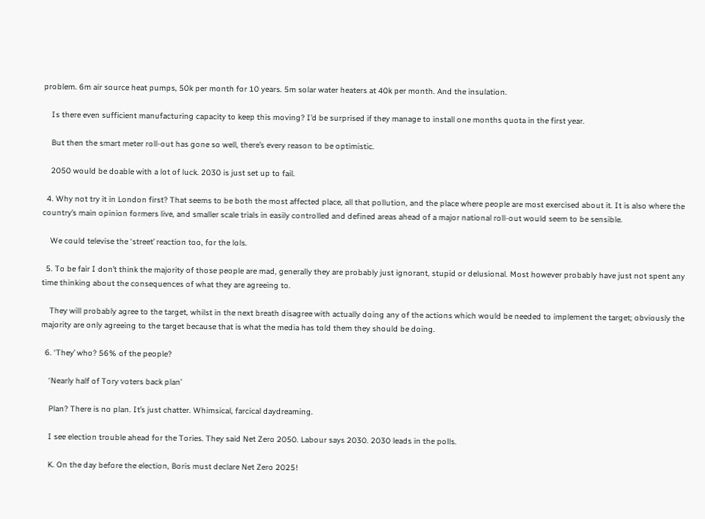problem. 6m air source heat pumps, 50k per month for 10 years. 5m solar water heaters at 40k per month. And the insulation.

    Is there even sufficient manufacturing capacity to keep this moving? I’d be surprised if they manage to install one months quota in the first year.

    But then the smart meter roll-out has gone so well, there’s every reason to be optimistic.

    2050 would be doable with a lot of luck. 2030 is just set up to fail.

  4. Why not try it in London first? That seems to be both the most affected place, all that pollution, and the place where people are most exercised about it. It is also where the country’s main opinion formers live, and smaller scale trials in easily controlled and defined areas ahead of a major national roll-out would seem to be sensible.

    We could televise the ‘street’ reaction too, for the lols.

  5. To be fair I don’t think the majority of those people are mad, generally they are probably just ignorant, stupid or delusional. Most however probably have just not spent any time thinking about the consequences of what they are agreeing to.

    They will probably agree to the target, whilst in the next breath disagree with actually doing any of the actions which would be needed to implement the target; obviously the majority are only agreeing to the target because that is what the media has told them they should be doing.

  6. ‘They’ who? 56% of the people?

    ‘Nearly half of Tory voters back plan’

    Plan? There is no plan. It’s just chatter. Whimsical, farcical daydreaming.

    I see election trouble ahead for the Tories. They said Net Zero 2050. Labour says 2030. 2030 leads in the polls.

    K. On the day before the election, Boris must declare Net Zero 2025!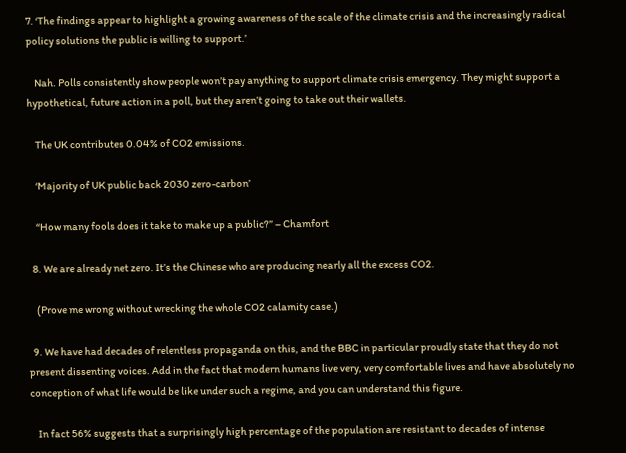7. ‘The findings appear to highlight a growing awareness of the scale of the climate crisis and the increasingly radical policy solutions the public is willing to support.’

    Nah. Polls consistently show people won’t pay anything to support climate crisis emergency. They might support a hypothetical, future action in a poll, but they aren’t going to take out their wallets.

    The UK contributes 0.04% of CO2 emissions.

    ‘Majority of UK public back 2030 zero-carbon’

    “How many fools does it take to make up a public?” – Chamfort

  8. We are already net zero. It’s the Chinese who are producing nearly all the excess CO2.

    (Prove me wrong without wrecking the whole CO2 calamity case.)

  9. We have had decades of relentless propaganda on this, and the BBC in particular proudly state that they do not present dissenting voices. Add in the fact that modern humans live very, very comfortable lives and have absolutely no conception of what life would be like under such a regime, and you can understand this figure.

    In fact 56% suggests that a surprisingly high percentage of the population are resistant to decades of intense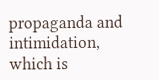propaganda and intimidation, which is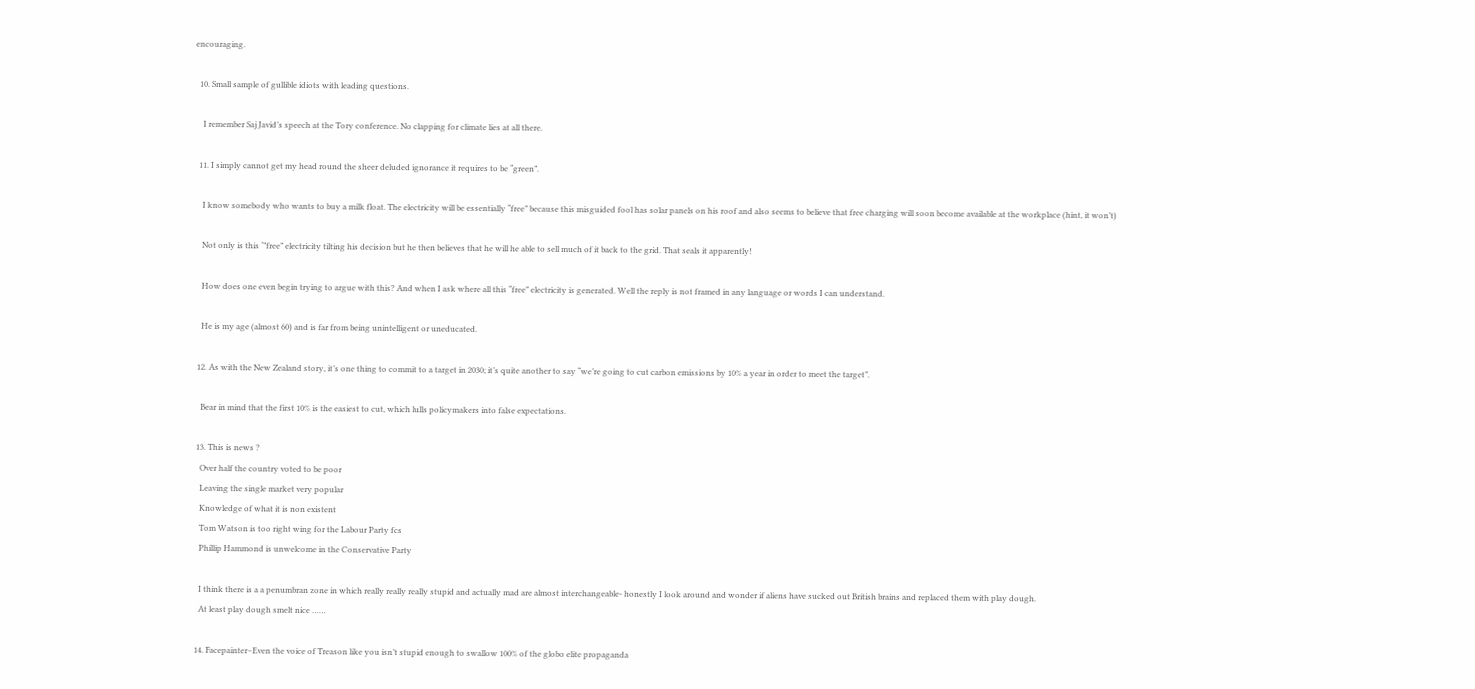encouraging.

  10. Small sample of gullible idiots with leading questions.

    I remember Saj Javid’s speech at the Tory conference. No clapping for climate lies at all there.

  11. I simply cannot get my head round the sheer deluded ignorance it requires to be “green”.

    I know somebody who wants to buy a milk float. The electricity will be essentially “free” because this misguided fool has solar panels on his roof and also seems to believe that free charging will soon become available at the workplace (hint, it won’t)

    Not only is this ‘”free” electricity tilting his decision but he then believes that he will he able to sell much of it back to the grid. That seals it apparently!

    How does one even begin trying to argue with this? And when I ask where all this “free” electricity is generated. Well the reply is not framed in any language or words I can understand.

    He is my age (almost 60) and is far from being unintelligent or uneducated.

  12. As with the New Zealand story, it’s one thing to commit to a target in 2030; it’s quite another to say “we’re going to cut carbon emissions by 10% a year in order to meet the target”.

    Bear in mind that the first 10% is the easiest to cut, which lulls policymakers into false expectations.

  13. This is news ?
    Over half the country voted to be poor
    Leaving the single market very popular
    Knowledge of what it is non existent
    Tom Watson is too right wing for the Labour Party fcs
    Phillip Hammond is unwelcome in the Conservative Party

    I think there is a a penumbran zone in which really really really stupid and actually mad are almost interchangeable- honestly I look around and wonder if aliens have sucked out British brains and replaced them with play dough.
    At least play dough smelt nice ……

  14. Facepainter–Even the voice of Treason like you isn’t stupid enough to swallow 100% of the globo elite propaganda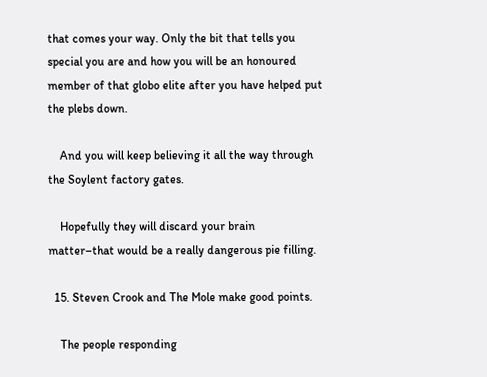that comes your way. Only the bit that tells you special you are and how you will be an honoured member of that globo elite after you have helped put the plebs down.

    And you will keep believing it all the way through the Soylent factory gates.

    Hopefully they will discard your brain matter–that would be a really dangerous pie filling.

  15. Steven Crook and The Mole make good points.

    The people responding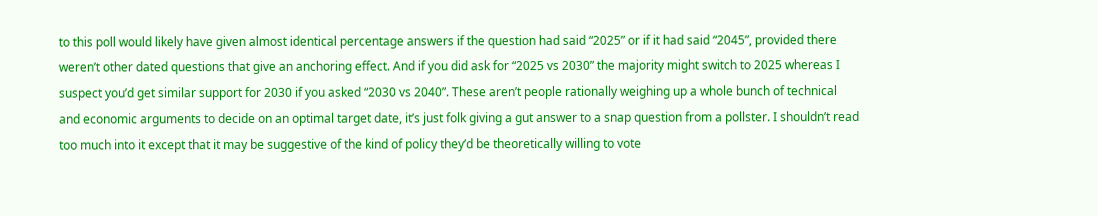to this poll would likely have given almost identical percentage answers if the question had said “2025” or if it had said “2045”, provided there weren’t other dated questions that give an anchoring effect. And if you did ask for “2025 vs 2030” the majority might switch to 2025 whereas I suspect you’d get similar support for 2030 if you asked “2030 vs 2040”. These aren’t people rationally weighing up a whole bunch of technical and economic arguments to decide on an optimal target date, it’s just folk giving a gut answer to a snap question from a pollster. I shouldn’t read too much into it except that it may be suggestive of the kind of policy they’d be theoretically willing to vote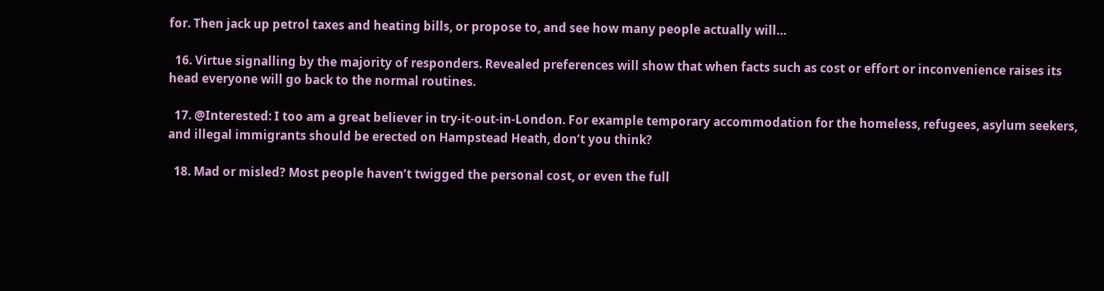for. Then jack up petrol taxes and heating bills, or propose to, and see how many people actually will…

  16. Virtue signalling by the majority of responders. Revealed preferences will show that when facts such as cost or effort or inconvenience raises its head everyone will go back to the normal routines.

  17. @Interested: I too am a great believer in try-it-out-in-London. For example temporary accommodation for the homeless, refugees, asylum seekers, and illegal immigrants should be erected on Hampstead Heath, don’t you think?

  18. Mad or misled? Most people haven’t twigged the personal cost, or even the full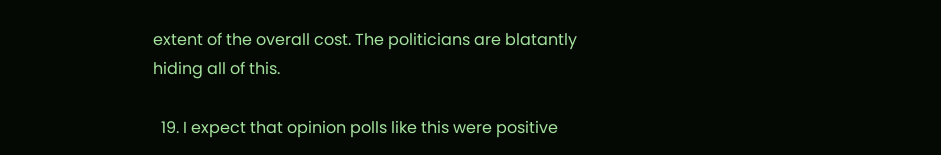extent of the overall cost. The politicians are blatantly hiding all of this.

  19. I expect that opinion polls like this were positive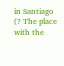in Santiago (? The place with the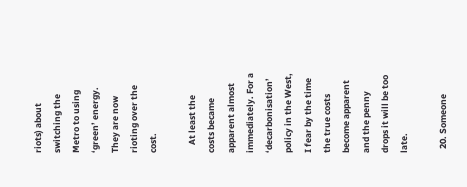riots) about switching the Metro to using ‘green’ energy. They are now rioting over the cost.

    At least the costs became apparent almost immediately. For a ‘decarbonisation’ policy in the West, I fear by the time the true costs become apparent and the penny drops it will be too late.

  20. Someone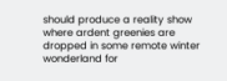should produce a reality show where ardent greenies are dropped in some remote winter wonderland for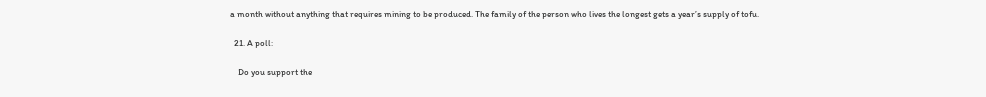a month without anything that requires mining to be produced. The family of the person who lives the longest gets a year’s supply of tofu.

  21. A poll:

    Do you support the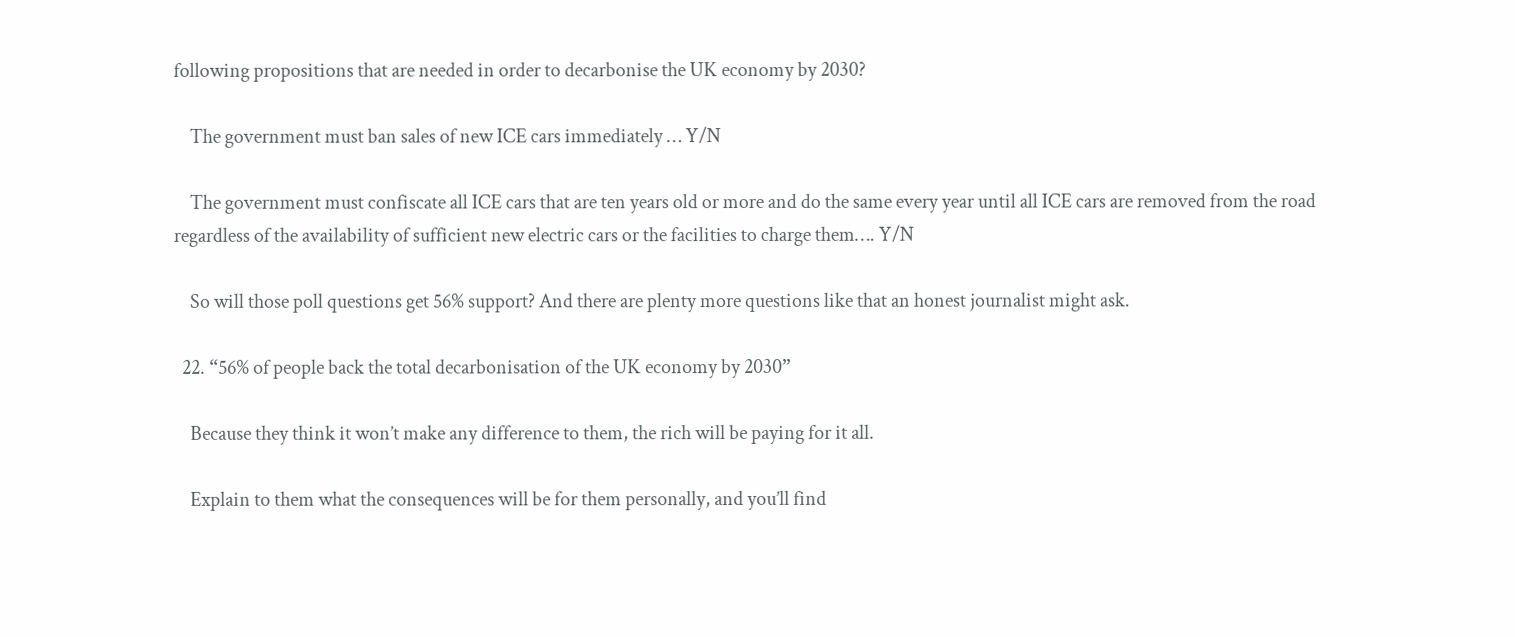following propositions that are needed in order to decarbonise the UK economy by 2030?

    The government must ban sales of new ICE cars immediately … Y/N

    The government must confiscate all ICE cars that are ten years old or more and do the same every year until all ICE cars are removed from the road regardless of the availability of sufficient new electric cars or the facilities to charge them…. Y/N

    So will those poll questions get 56% support? And there are plenty more questions like that an honest journalist might ask.

  22. “56% of people back the total decarbonisation of the UK economy by 2030”

    Because they think it won’t make any difference to them, the rich will be paying for it all.

    Explain to them what the consequences will be for them personally, and you’ll find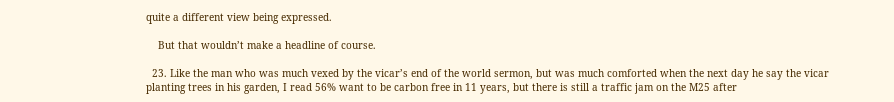quite a different view being expressed.

    But that wouldn’t make a headline of course.

  23. Like the man who was much vexed by the vicar’s end of the world sermon, but was much comforted when the next day he say the vicar planting trees in his garden, I read 56% want to be carbon free in 11 years, but there is still a traffic jam on the M25 after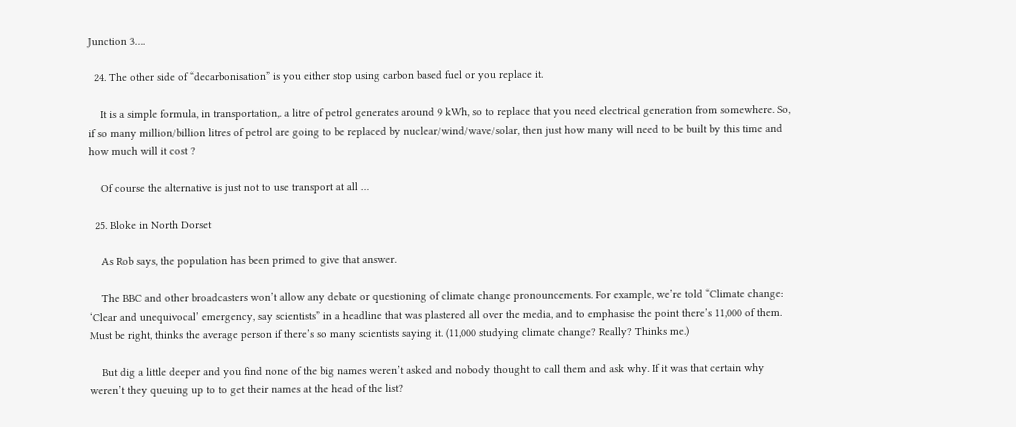Junction 3….

  24. The other side of “decarbonisation” is you either stop using carbon based fuel or you replace it.

    It is a simple formula, in transportation,. a litre of petrol generates around 9 kWh, so to replace that you need electrical generation from somewhere. So, if so many million/billion litres of petrol are going to be replaced by nuclear/wind/wave/solar, then just how many will need to be built by this time and how much will it cost ?

    Of course the alternative is just not to use transport at all …

  25. Bloke in North Dorset

    As Rob says, the population has been primed to give that answer.

    The BBC and other broadcasters won’t allow any debate or questioning of climate change pronouncements. For example, we’re told “Climate change: ‘Clear and unequivocal’ emergency, say scientists” in a headline that was plastered all over the media, and to emphasise the point there’s 11,000 of them. Must be right, thinks the average person if there’s so many scientists saying it. (11,000 studying climate change? Really? Thinks me.)

    But dig a little deeper and you find none of the big names weren’t asked and nobody thought to call them and ask why. If it was that certain why weren’t they queuing up to to get their names at the head of the list?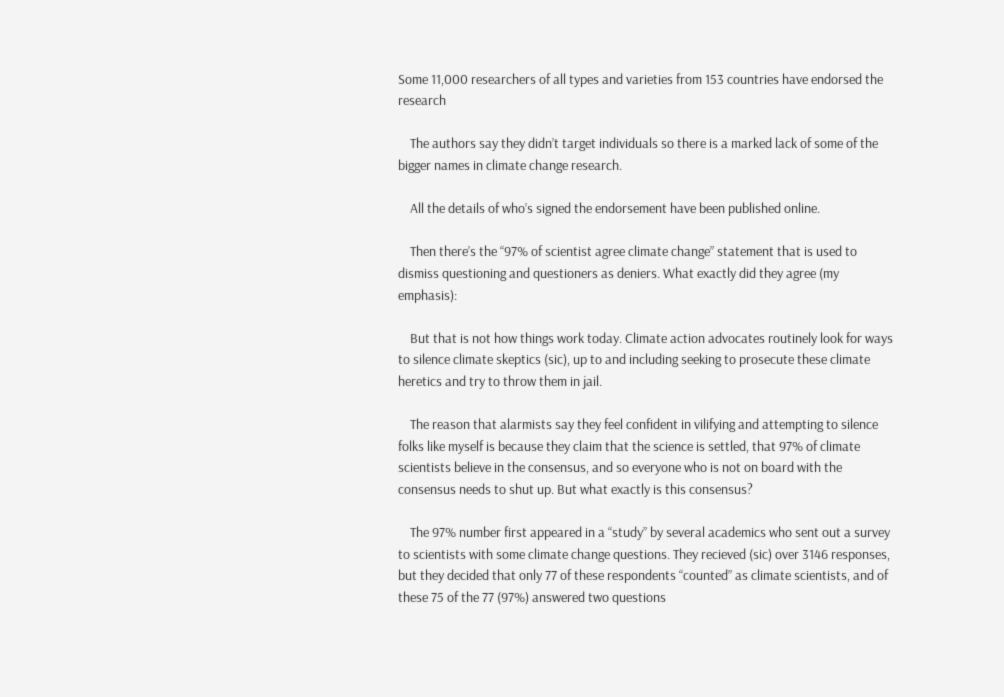Some 11,000 researchers of all types and varieties from 153 countries have endorsed the research

    The authors say they didn’t target individuals so there is a marked lack of some of the bigger names in climate change research.

    All the details of who’s signed the endorsement have been published online.

    Then there’s the “97% of scientist agree climate change” statement that is used to dismiss questioning and questioners as deniers. What exactly did they agree (my emphasis):

    But that is not how things work today. Climate action advocates routinely look for ways to silence climate skeptics (sic), up to and including seeking to prosecute these climate heretics and try to throw them in jail.

    The reason that alarmists say they feel confident in vilifying and attempting to silence folks like myself is because they claim that the science is settled, that 97% of climate scientists believe in the consensus, and so everyone who is not on board with the consensus needs to shut up. But what exactly is this consensus?

    The 97% number first appeared in a “study” by several academics who sent out a survey to scientists with some climate change questions. They recieved (sic) over 3146 responses, but they decided that only 77 of these respondents “counted” as climate scientists, and of these 75 of the 77 (97%) answered two questions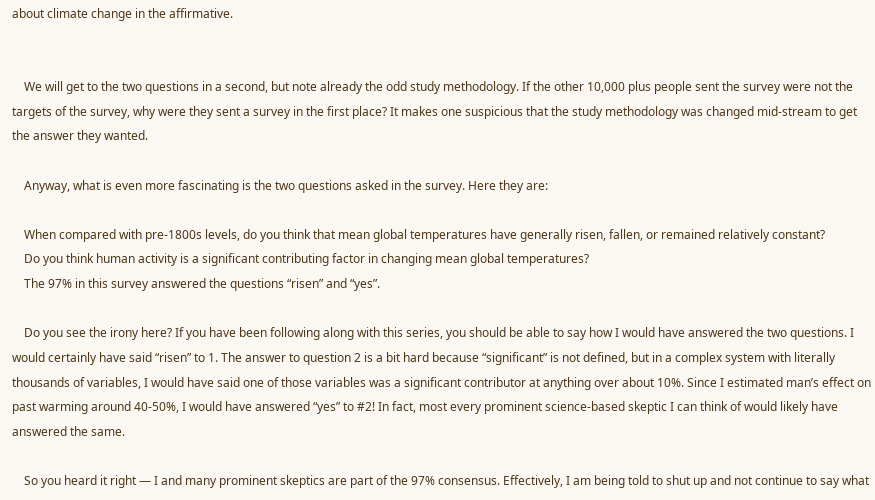about climate change in the affirmative.


    We will get to the two questions in a second, but note already the odd study methodology. If the other 10,000 plus people sent the survey were not the targets of the survey, why were they sent a survey in the first place? It makes one suspicious that the study methodology was changed mid-stream to get the answer they wanted.

    Anyway, what is even more fascinating is the two questions asked in the survey. Here they are:

    When compared with pre-1800s levels, do you think that mean global temperatures have generally risen, fallen, or remained relatively constant?
    Do you think human activity is a significant contributing factor in changing mean global temperatures?
    The 97% in this survey answered the questions “risen” and “yes”.

    Do you see the irony here? If you have been following along with this series, you should be able to say how I would have answered the two questions. I would certainly have said “risen” to 1. The answer to question 2 is a bit hard because “significant” is not defined, but in a complex system with literally thousands of variables, I would have said one of those variables was a significant contributor at anything over about 10%. Since I estimated man’s effect on past warming around 40-50%, I would have answered “yes” to #2! In fact, most every prominent science-based skeptic I can think of would likely have answered the same.

    So you heard it right — I and many prominent skeptics are part of the 97% consensus. Effectively, I am being told to shut up and not continue to say what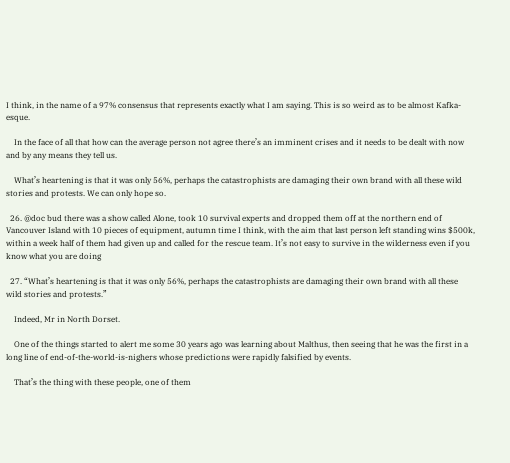I think, in the name of a 97% consensus that represents exactly what I am saying. This is so weird as to be almost Kafka-esque.

    In the face of all that how can the average person not agree there’s an imminent crises and it needs to be dealt with now and by any means they tell us.

    What’s heartening is that it was only 56%, perhaps the catastrophists are damaging their own brand with all these wild stories and protests. We can only hope so.

  26. @doc bud there was a show called Alone, took 10 survival experts and dropped them off at the northern end of Vancouver Island with 10 pieces of equipment, autumn time I think, with the aim that last person left standing wins $500k, within a week half of them had given up and called for the rescue team. It’s not easy to survive in the wilderness even if you know what you are doing

  27. “What’s heartening is that it was only 56%, perhaps the catastrophists are damaging their own brand with all these wild stories and protests.”

    Indeed, Mr in North Dorset.

    One of the things started to alert me some 30 years ago was learning about Malthus, then seeing that he was the first in a long line of end-of-the-world-is-nighers whose predictions were rapidly falsified by events.

    That’s the thing with these people, one of them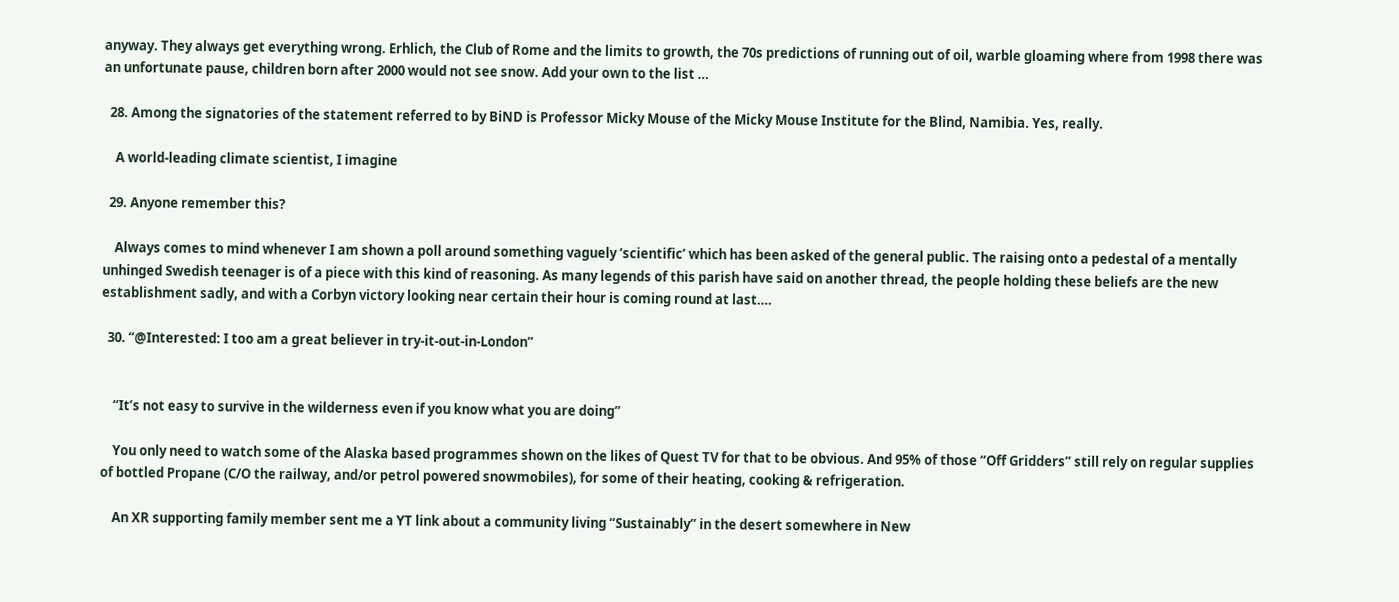anyway. They always get everything wrong. Erhlich, the Club of Rome and the limits to growth, the 70s predictions of running out of oil, warble gloaming where from 1998 there was an unfortunate pause, children born after 2000 would not see snow. Add your own to the list …

  28. Among the signatories of the statement referred to by BiND is Professor Micky Mouse of the Micky Mouse Institute for the Blind, Namibia. Yes, really.

    A world-leading climate scientist, I imagine

  29. Anyone remember this?

    Always comes to mind whenever I am shown a poll around something vaguely ‘scientific’ which has been asked of the general public. The raising onto a pedestal of a mentally unhinged Swedish teenager is of a piece with this kind of reasoning. As many legends of this parish have said on another thread, the people holding these beliefs are the new establishment sadly, and with a Corbyn victory looking near certain their hour is coming round at last….

  30. “@Interested: I too am a great believer in try-it-out-in-London”


    “It’s not easy to survive in the wilderness even if you know what you are doing”

    You only need to watch some of the Alaska based programmes shown on the likes of Quest TV for that to be obvious. And 95% of those “Off Gridders” still rely on regular supplies of bottled Propane (C/O the railway, and/or petrol powered snowmobiles), for some of their heating, cooking & refrigeration.

    An XR supporting family member sent me a YT link about a community living “Sustainably” in the desert somewhere in New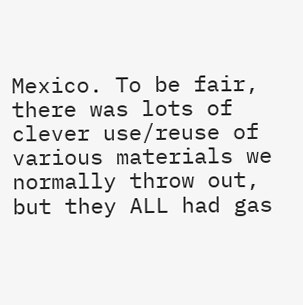Mexico. To be fair, there was lots of clever use/reuse of various materials we normally throw out, but they ALL had gas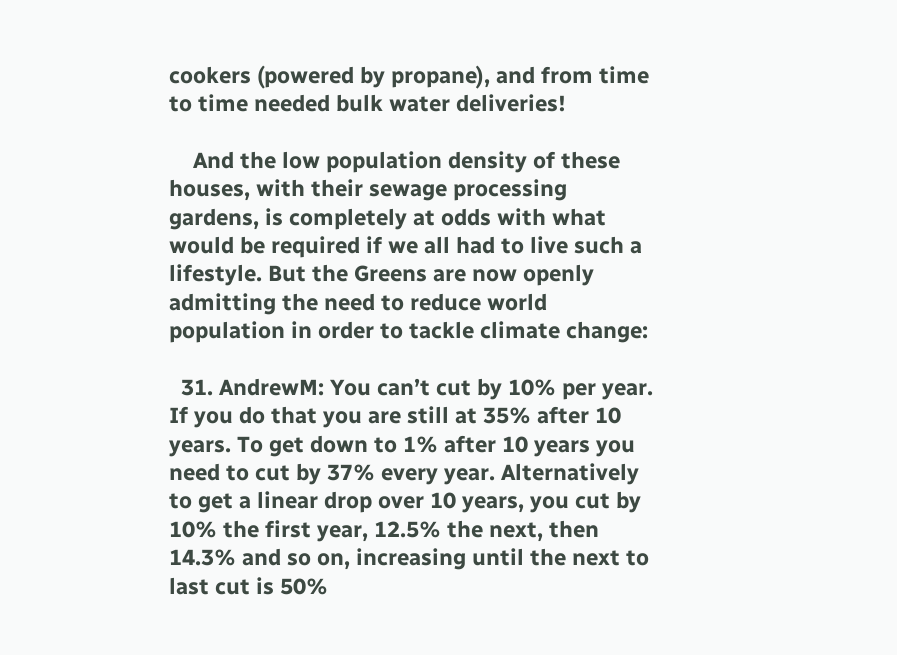cookers (powered by propane), and from time to time needed bulk water deliveries!

    And the low population density of these houses, with their sewage processing gardens, is completely at odds with what would be required if we all had to live such a lifestyle. But the Greens are now openly admitting the need to reduce world population in order to tackle climate change:

  31. AndrewM: You can’t cut by 10% per year. If you do that you are still at 35% after 10 years. To get down to 1% after 10 years you need to cut by 37% every year. Alternatively to get a linear drop over 10 years, you cut by 10% the first year, 12.5% the next, then 14.3% and so on, increasing until the next to last cut is 50%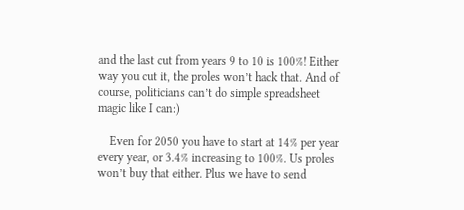and the last cut from years 9 to 10 is 100%! Either way you cut it, the proles won’t hack that. And of course, politicians can’t do simple spreadsheet magic like I can:)

    Even for 2050 you have to start at 14% per year every year, or 3.4% increasing to 100%. Us proles won’t buy that either. Plus we have to send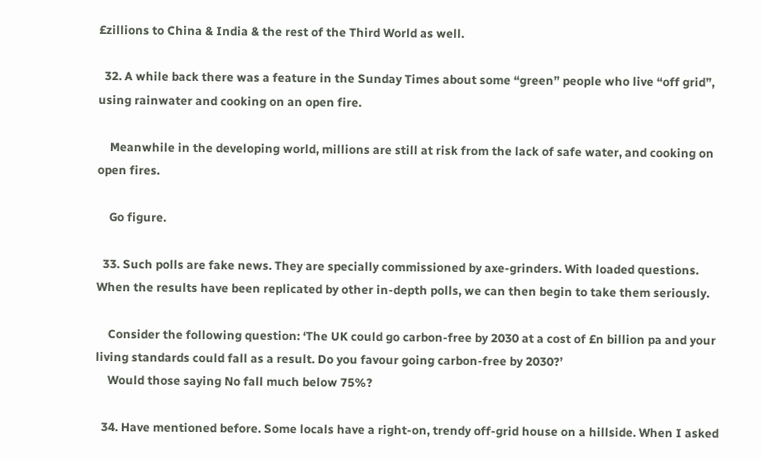£zillions to China & India & the rest of the Third World as well.

  32. A while back there was a feature in the Sunday Times about some “green” people who live “off grid”, using rainwater and cooking on an open fire.

    Meanwhile in the developing world, millions are still at risk from the lack of safe water, and cooking on open fires.

    Go figure.

  33. Such polls are fake news. They are specially commissioned by axe-grinders. With loaded questions. When the results have been replicated by other in-depth polls, we can then begin to take them seriously.

    Consider the following question: ‘The UK could go carbon-free by 2030 at a cost of £n billion pa and your living standards could fall as a result. Do you favour going carbon-free by 2030?’
    Would those saying No fall much below 75%?

  34. Have mentioned before. Some locals have a right-on, trendy off-grid house on a hillside. When I asked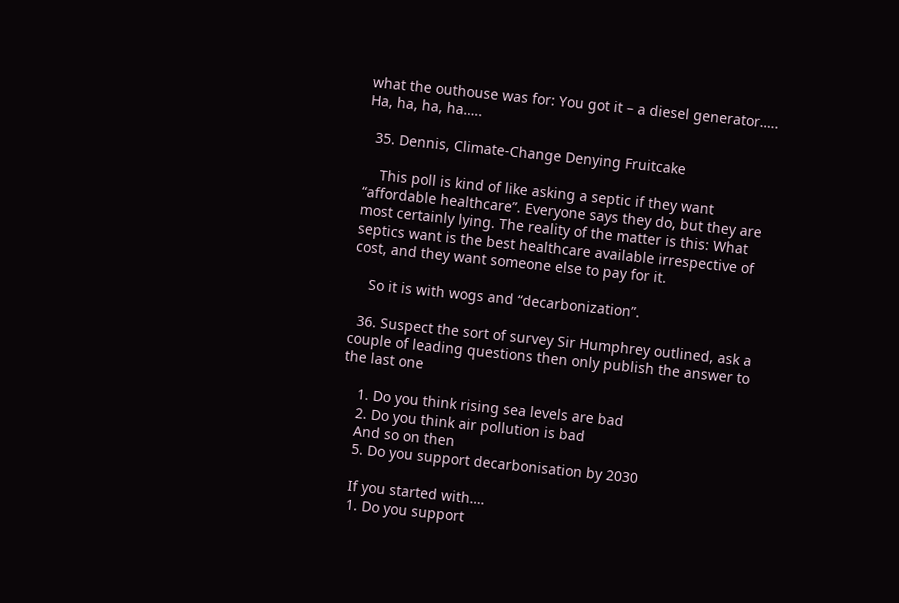what the outhouse was for: You got it – a diesel generator….. Ha, ha, ha, ha…..

  35. Dennis, Climate-Change Denying Fruitcake

    This poll is kind of like asking a septic if they want “affordable healthcare”. Everyone says they do, but they are most certainly lying. The reality of the matter is this: What septics want is the best healthcare available irrespective of cost, and they want someone else to pay for it.

    So it is with wogs and “decarbonization”.

  36. Suspect the sort of survey Sir Humphrey outlined, ask a couple of leading questions then only publish the answer to the last one

    1. Do you think rising sea levels are bad
    2. Do you think air pollution is bad
    And so on then
    5. Do you support decarbonisation by 2030

    If you started with….
    1. Do you support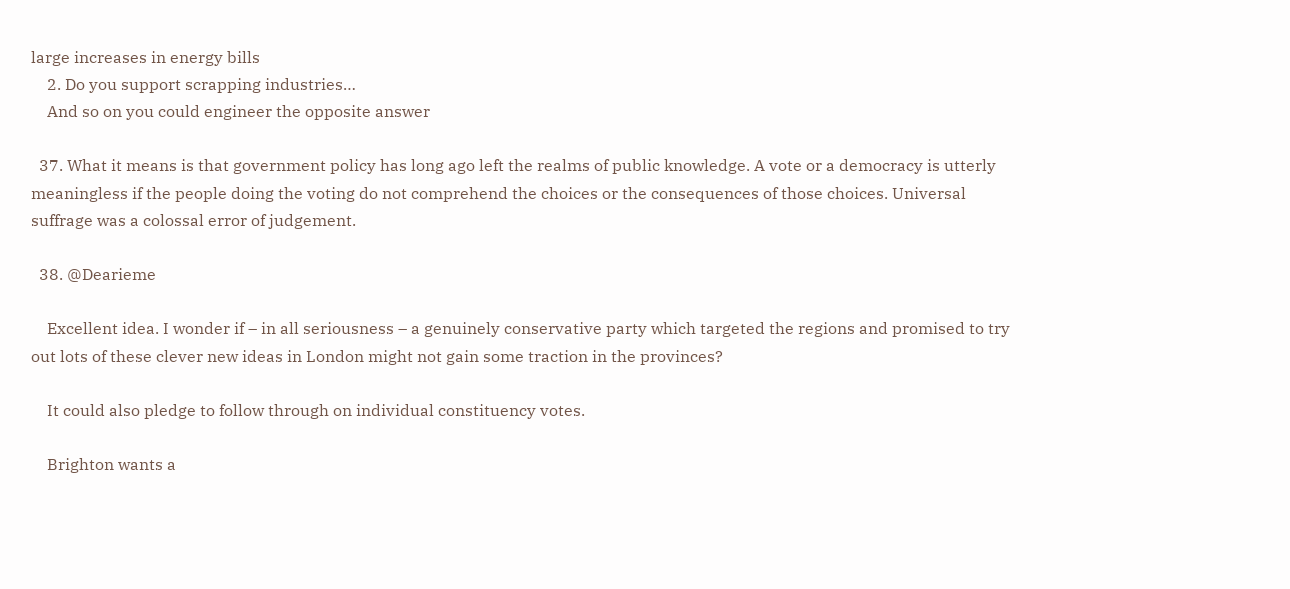large increases in energy bills
    2. Do you support scrapping industries…
    And so on you could engineer the opposite answer

  37. What it means is that government policy has long ago left the realms of public knowledge. A vote or a democracy is utterly meaningless if the people doing the voting do not comprehend the choices or the consequences of those choices. Universal suffrage was a colossal error of judgement.

  38. @Dearieme

    Excellent idea. I wonder if – in all seriousness – a genuinely conservative party which targeted the regions and promised to try out lots of these clever new ideas in London might not gain some traction in the provinces?

    It could also pledge to follow through on individual constituency votes.

    Brighton wants a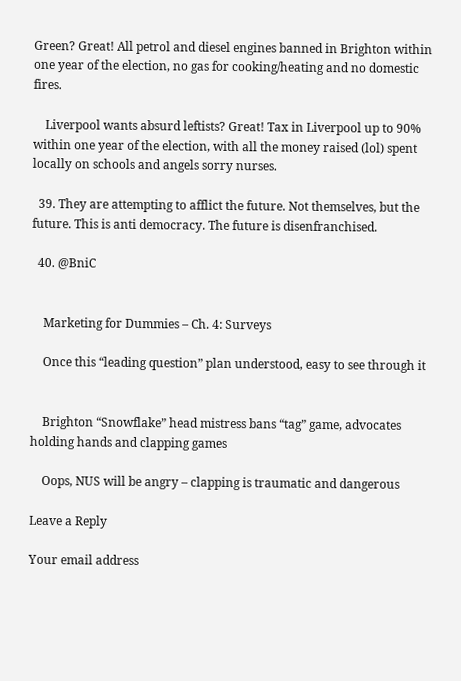Green? Great! All petrol and diesel engines banned in Brighton within one year of the election, no gas for cooking/heating and no domestic fires.

    Liverpool wants absurd leftists? Great! Tax in Liverpool up to 90% within one year of the election, with all the money raised (lol) spent locally on schools and angels sorry nurses.

  39. They are attempting to afflict the future. Not themselves, but the future. This is anti democracy. The future is disenfranchised.

  40. @BniC


    Marketing for Dummies – Ch. 4: Surveys

    Once this “leading question” plan understood, easy to see through it


    Brighton “Snowflake” head mistress bans “tag” game, advocates holding hands and clapping games

    Oops, NUS will be angry – clapping is traumatic and dangerous

Leave a Reply

Your email address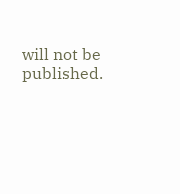will not be published.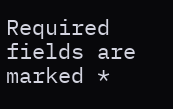Required fields are marked *